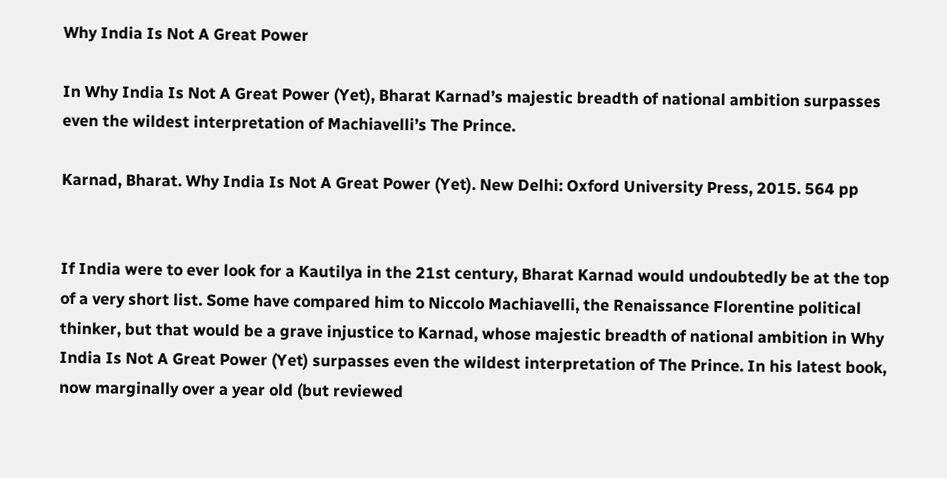Why India Is Not A Great Power

In Why India Is Not A Great Power (Yet), Bharat Karnad’s majestic breadth of national ambition surpasses even the wildest interpretation of Machiavelli’s The Prince.

Karnad, Bharat. Why India Is Not A Great Power (Yet). New Delhi: Oxford University Press, 2015. 564 pp


If India were to ever look for a Kautilya in the 21st century, Bharat Karnad would undoubtedly be at the top of a very short list. Some have compared him to Niccolo Machiavelli, the Renaissance Florentine political thinker, but that would be a grave injustice to Karnad, whose majestic breadth of national ambition in Why India Is Not A Great Power (Yet) surpasses even the wildest interpretation of The Prince. In his latest book, now marginally over a year old (but reviewed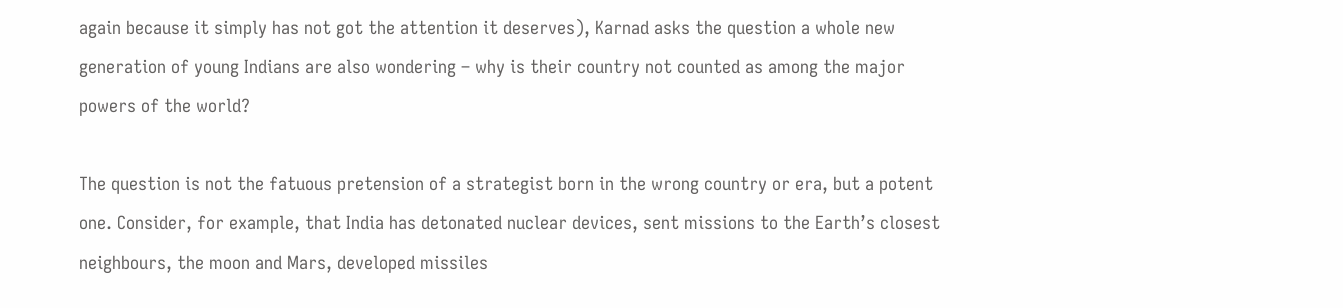again because it simply has not got the attention it deserves), Karnad asks the question a whole new generation of young Indians are also wondering – why is their country not counted as among the major powers of the world?

The question is not the fatuous pretension of a strategist born in the wrong country or era, but a potent one. Consider, for example, that India has detonated nuclear devices, sent missions to the Earth’s closest neighbours, the moon and Mars, developed missiles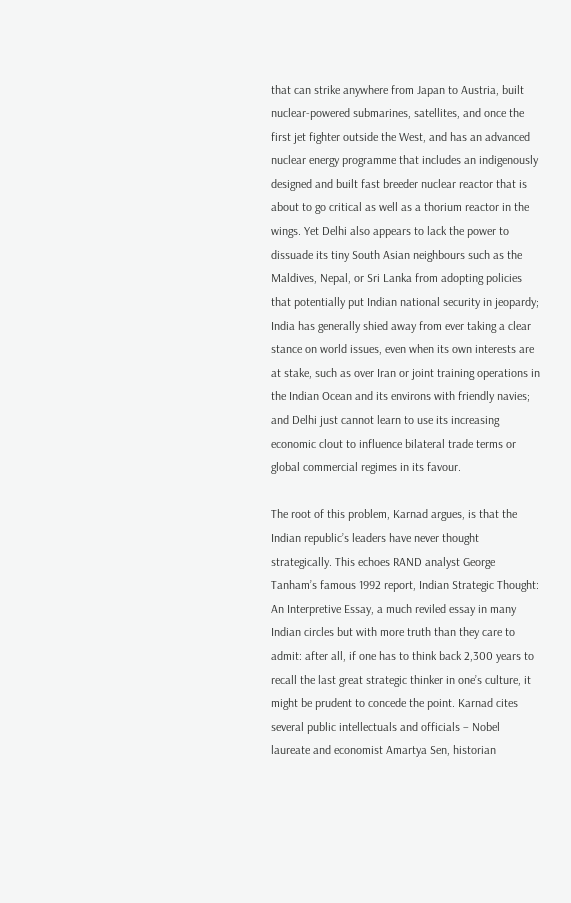that can strike anywhere from Japan to Austria, built nuclear-powered submarines, satellites, and once the first jet fighter outside the West, and has an advanced nuclear energy programme that includes an indigenously designed and built fast breeder nuclear reactor that is about to go critical as well as a thorium reactor in the wings. Yet Delhi also appears to lack the power to dissuade its tiny South Asian neighbours such as the Maldives, Nepal, or Sri Lanka from adopting policies that potentially put Indian national security in jeopardy; India has generally shied away from ever taking a clear stance on world issues, even when its own interests are at stake, such as over Iran or joint training operations in the Indian Ocean and its environs with friendly navies; and Delhi just cannot learn to use its increasing economic clout to influence bilateral trade terms or global commercial regimes in its favour.

The root of this problem, Karnad argues, is that the Indian republic’s leaders have never thought strategically. This echoes RAND analyst George Tanham’s famous 1992 report, Indian Strategic Thought: An Interpretive Essay, a much reviled essay in many Indian circles but with more truth than they care to admit: after all, if one has to think back 2,300 years to recall the last great strategic thinker in one’s culture, it might be prudent to concede the point. Karnad cites several public intellectuals and officials – Nobel laureate and economist Amartya Sen, historian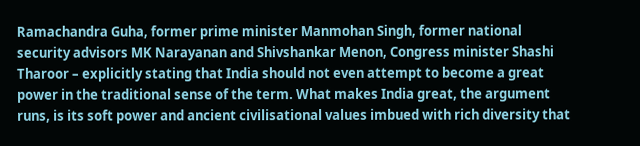Ramachandra Guha, former prime minister Manmohan Singh, former national security advisors MK Narayanan and Shivshankar Menon, Congress minister Shashi Tharoor – explicitly stating that India should not even attempt to become a great power in the traditional sense of the term. What makes India great, the argument runs, is its soft power and ancient civilisational values imbued with rich diversity that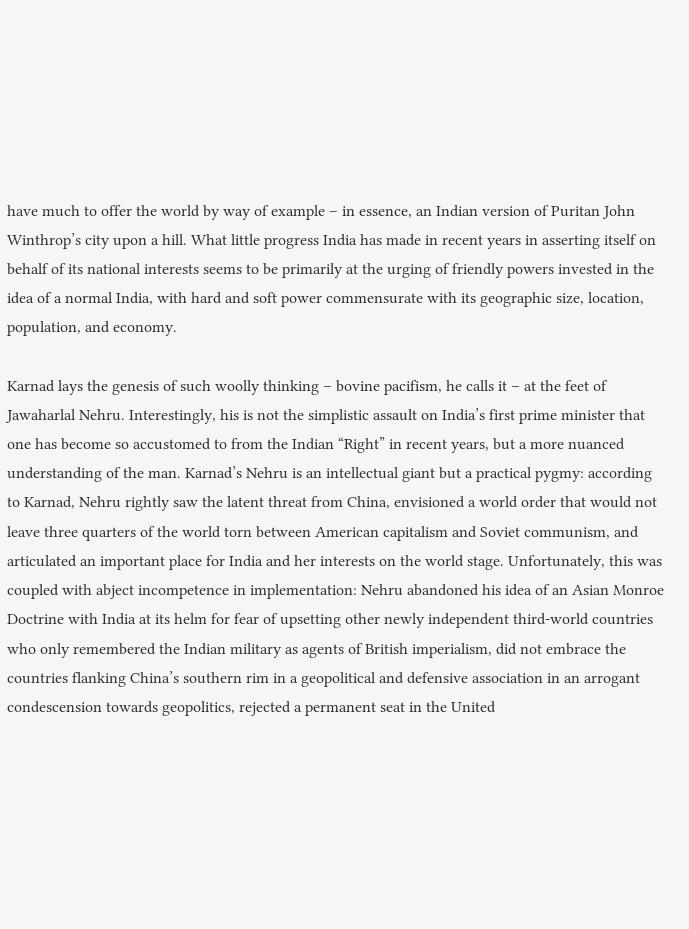have much to offer the world by way of example – in essence, an Indian version of Puritan John Winthrop’s city upon a hill. What little progress India has made in recent years in asserting itself on behalf of its national interests seems to be primarily at the urging of friendly powers invested in the idea of a normal India, with hard and soft power commensurate with its geographic size, location, population, and economy.

Karnad lays the genesis of such woolly thinking – bovine pacifism, he calls it – at the feet of Jawaharlal Nehru. Interestingly, his is not the simplistic assault on India’s first prime minister that one has become so accustomed to from the Indian “Right” in recent years, but a more nuanced understanding of the man. Karnad’s Nehru is an intellectual giant but a practical pygmy: according to Karnad, Nehru rightly saw the latent threat from China, envisioned a world order that would not leave three quarters of the world torn between American capitalism and Soviet communism, and articulated an important place for India and her interests on the world stage. Unfortunately, this was coupled with abject incompetence in implementation: Nehru abandoned his idea of an Asian Monroe Doctrine with India at its helm for fear of upsetting other newly independent third-world countries who only remembered the Indian military as agents of British imperialism, did not embrace the countries flanking China’s southern rim in a geopolitical and defensive association in an arrogant condescension towards geopolitics, rejected a permanent seat in the United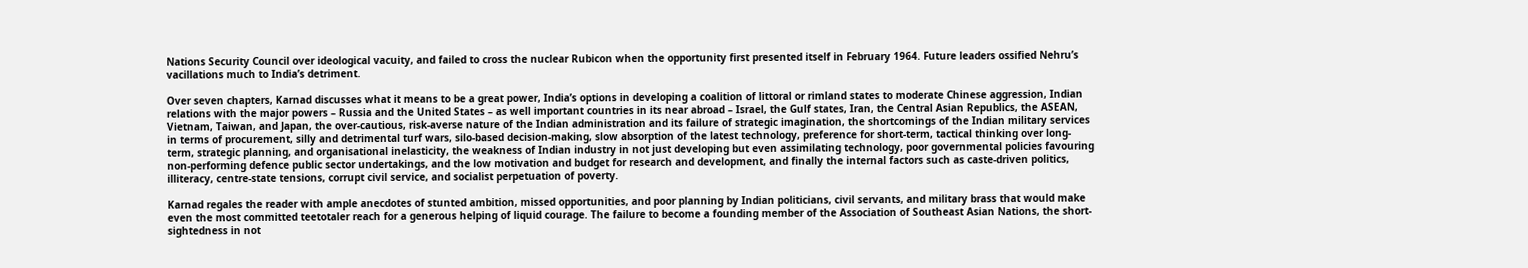Nations Security Council over ideological vacuity, and failed to cross the nuclear Rubicon when the opportunity first presented itself in February 1964. Future leaders ossified Nehru’s vacillations much to India’s detriment.

Over seven chapters, Karnad discusses what it means to be a great power, India’s options in developing a coalition of littoral or rimland states to moderate Chinese aggression, Indian relations with the major powers – Russia and the United States – as well important countries in its near abroad – Israel, the Gulf states, Iran, the Central Asian Republics, the ASEAN, Vietnam, Taiwan, and Japan, the over-cautious, risk-averse nature of the Indian administration and its failure of strategic imagination, the shortcomings of the Indian military services in terms of procurement, silly and detrimental turf wars, silo-based decision-making, slow absorption of the latest technology, preference for short-term, tactical thinking over long-term, strategic planning, and organisational inelasticity, the weakness of Indian industry in not just developing but even assimilating technology, poor governmental policies favouring non-performing defence public sector undertakings, and the low motivation and budget for research and development, and finally the internal factors such as caste-driven politics, illiteracy, centre-state tensions, corrupt civil service, and socialist perpetuation of poverty.

Karnad regales the reader with ample anecdotes of stunted ambition, missed opportunities, and poor planning by Indian politicians, civil servants, and military brass that would make even the most committed teetotaler reach for a generous helping of liquid courage. The failure to become a founding member of the Association of Southeast Asian Nations, the short-sightedness in not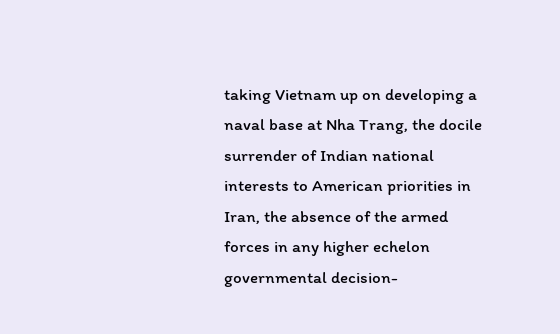taking Vietnam up on developing a naval base at Nha Trang, the docile surrender of Indian national interests to American priorities in Iran, the absence of the armed forces in any higher echelon governmental decision-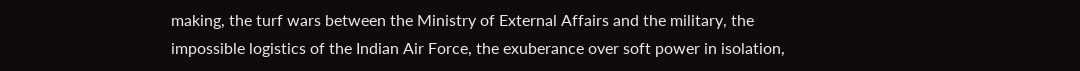making, the turf wars between the Ministry of External Affairs and the military, the impossible logistics of the Indian Air Force, the exuberance over soft power in isolation,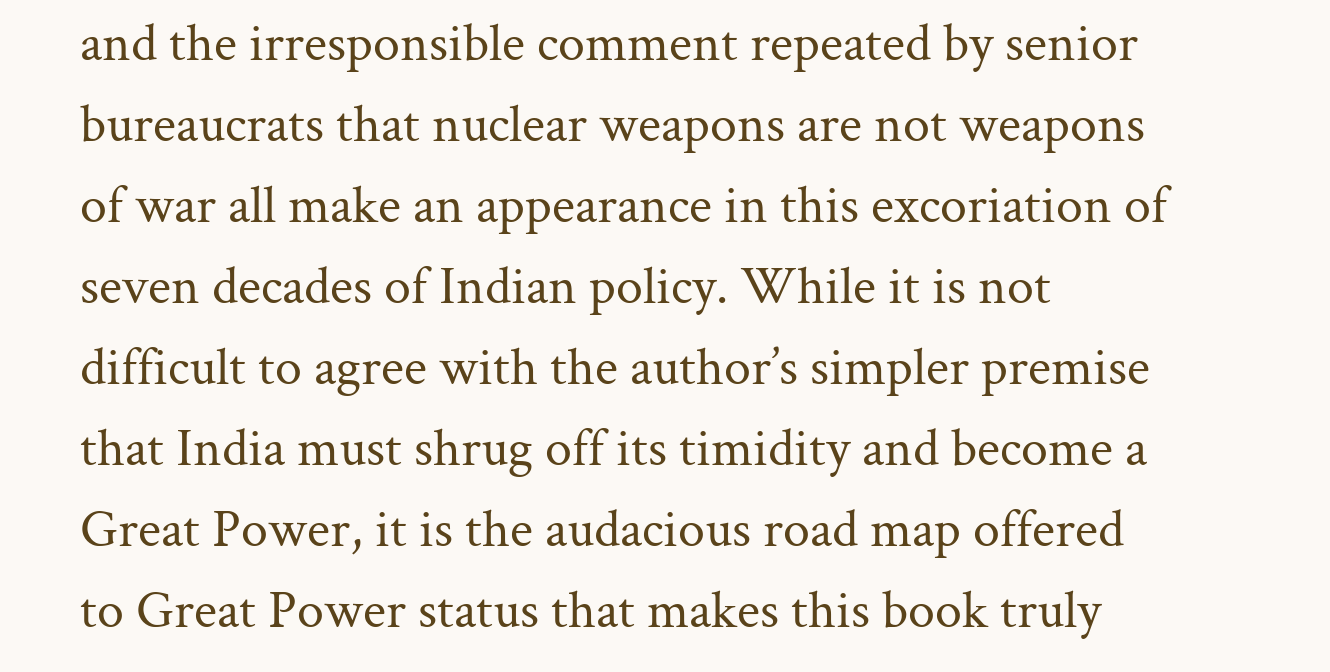and the irresponsible comment repeated by senior bureaucrats that nuclear weapons are not weapons of war all make an appearance in this excoriation of seven decades of Indian policy. While it is not difficult to agree with the author’s simpler premise that India must shrug off its timidity and become a Great Power, it is the audacious road map offered to Great Power status that makes this book truly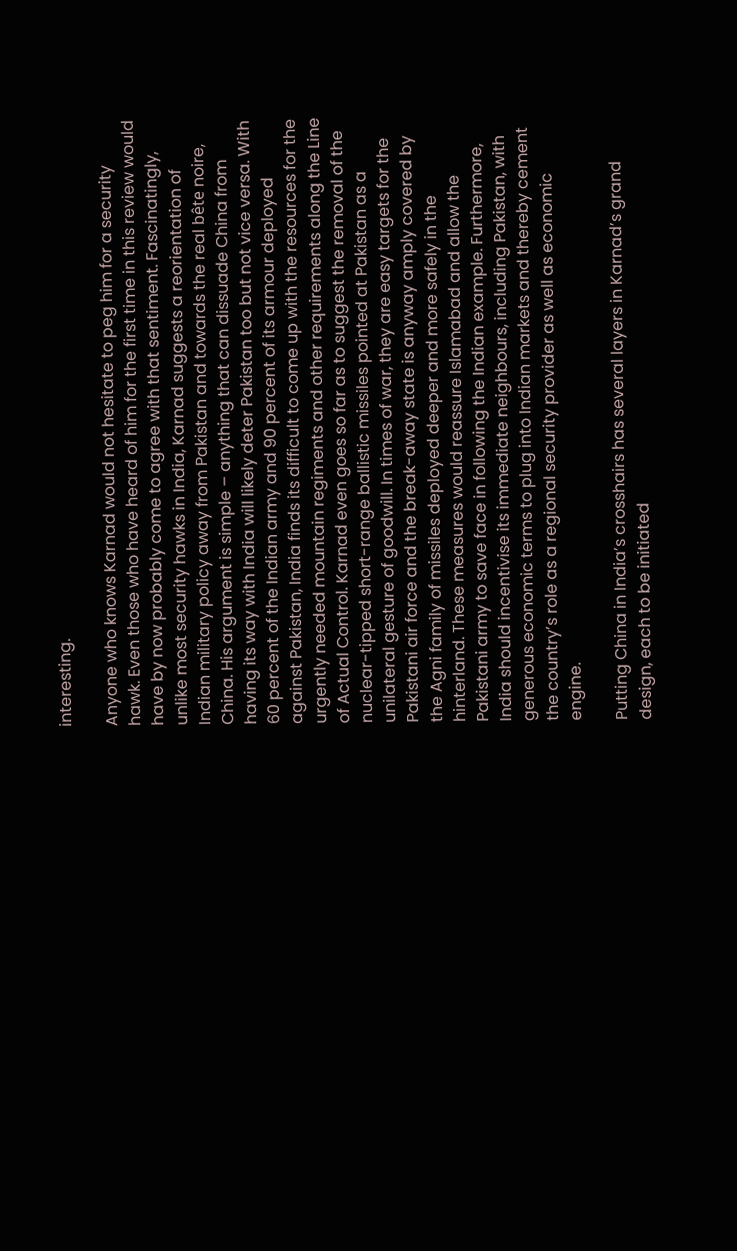interesting.

Anyone who knows Karnad would not hesitate to peg him for a security hawk. Even those who have heard of him for the first time in this review would have by now probably come to agree with that sentiment. Fascinatingly, unlike most security hawks in India, Karnad suggests a reorientation of Indian military policy away from Pakistan and towards the real bête noire, China. His argument is simple – anything that can dissuade China from having its way with India will likely deter Pakistan too but not vice versa. With 60 percent of the Indian army and 90 percent of its armour deployed against Pakistan, India finds its difficult to come up with the resources for the urgently needed mountain regiments and other requirements along the Line of Actual Control. Karnad even goes so far as to suggest the removal of the nuclear-tipped short-range ballistic missiles pointed at Pakistan as a unilateral gesture of goodwill. In times of war, they are easy targets for the Pakistani air force and the break-away state is anyway amply covered by the Agni family of missiles deployed deeper and more safely in the hinterland. These measures would reassure Islamabad and allow the Pakistani army to save face in following the Indian example. Furthermore, India should incentivise its immediate neighbours, including Pakistan, with generous economic terms to plug into Indian markets and thereby cement the country’s role as a regional security provider as well as economic engine.

Putting China in India’s crosshairs has several layers in Karnad’s grand design, each to be initiated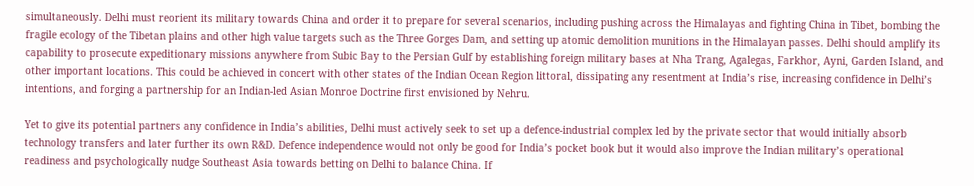simultaneously. Delhi must reorient its military towards China and order it to prepare for several scenarios, including pushing across the Himalayas and fighting China in Tibet, bombing the fragile ecology of the Tibetan plains and other high value targets such as the Three Gorges Dam, and setting up atomic demolition munitions in the Himalayan passes. Delhi should amplify its capability to prosecute expeditionary missions anywhere from Subic Bay to the Persian Gulf by establishing foreign military bases at Nha Trang, Agalegas, Farkhor, Ayni, Garden Island, and other important locations. This could be achieved in concert with other states of the Indian Ocean Region littoral, dissipating any resentment at India’s rise, increasing confidence in Delhi’s intentions, and forging a partnership for an Indian-led Asian Monroe Doctrine first envisioned by Nehru.

Yet to give its potential partners any confidence in India’s abilities, Delhi must actively seek to set up a defence-industrial complex led by the private sector that would initially absorb technology transfers and later further its own R&D. Defence independence would not only be good for India’s pocket book but it would also improve the Indian military’s operational readiness and psychologically nudge Southeast Asia towards betting on Delhi to balance China. If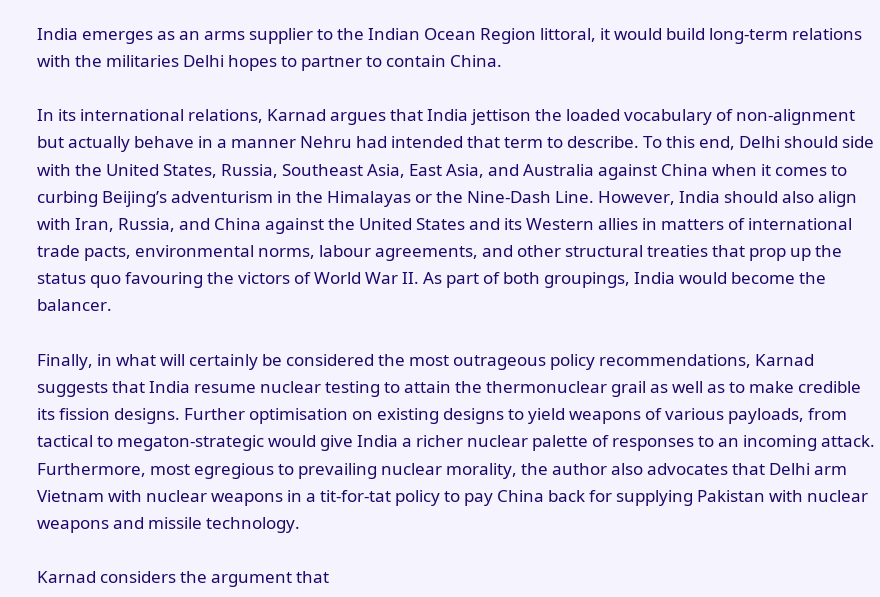India emerges as an arms supplier to the Indian Ocean Region littoral, it would build long-term relations with the militaries Delhi hopes to partner to contain China.

In its international relations, Karnad argues that India jettison the loaded vocabulary of non-alignment but actually behave in a manner Nehru had intended that term to describe. To this end, Delhi should side with the United States, Russia, Southeast Asia, East Asia, and Australia against China when it comes to curbing Beijing’s adventurism in the Himalayas or the Nine-Dash Line. However, India should also align with Iran, Russia, and China against the United States and its Western allies in matters of international trade pacts, environmental norms, labour agreements, and other structural treaties that prop up the status quo favouring the victors of World War II. As part of both groupings, India would become the balancer.

Finally, in what will certainly be considered the most outrageous policy recommendations, Karnad suggests that India resume nuclear testing to attain the thermonuclear grail as well as to make credible its fission designs. Further optimisation on existing designs to yield weapons of various payloads, from tactical to megaton-strategic would give India a richer nuclear palette of responses to an incoming attack. Furthermore, most egregious to prevailing nuclear morality, the author also advocates that Delhi arm Vietnam with nuclear weapons in a tit-for-tat policy to pay China back for supplying Pakistan with nuclear weapons and missile technology.

Karnad considers the argument that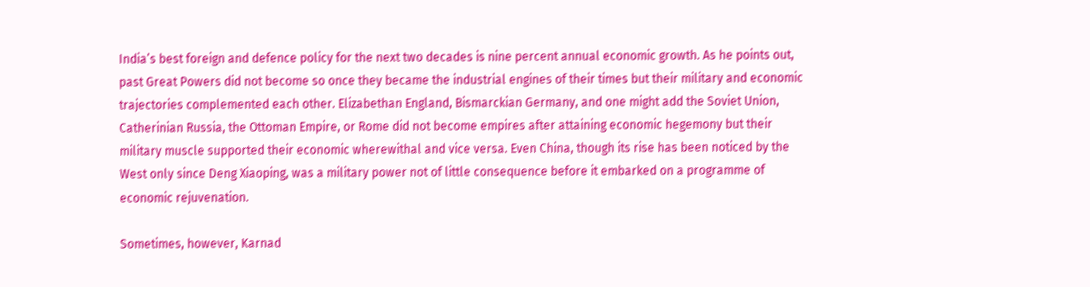India’s best foreign and defence policy for the next two decades is nine percent annual economic growth. As he points out, past Great Powers did not become so once they became the industrial engines of their times but their military and economic trajectories complemented each other. Elizabethan England, Bismarckian Germany, and one might add the Soviet Union, Catherinian Russia, the Ottoman Empire, or Rome did not become empires after attaining economic hegemony but their military muscle supported their economic wherewithal and vice versa. Even China, though its rise has been noticed by the West only since Deng Xiaoping, was a military power not of little consequence before it embarked on a programme of economic rejuvenation.

Sometimes, however, Karnad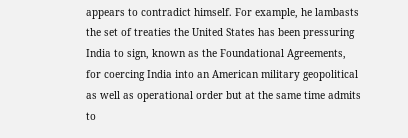appears to contradict himself. For example, he lambasts the set of treaties the United States has been pressuring India to sign, known as the Foundational Agreements, for coercing India into an American military geopolitical as well as operational order but at the same time admits to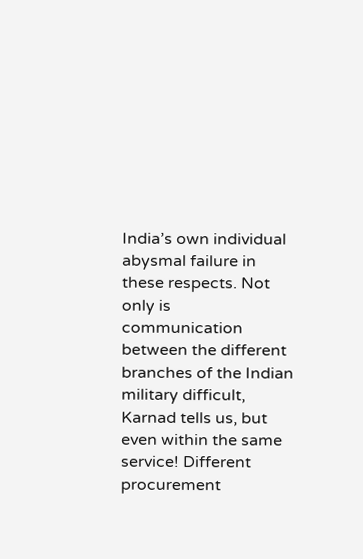India’s own individual abysmal failure in these respects. Not only is communication between the different branches of the Indian military difficult, Karnad tells us, but even within the same service! Different procurement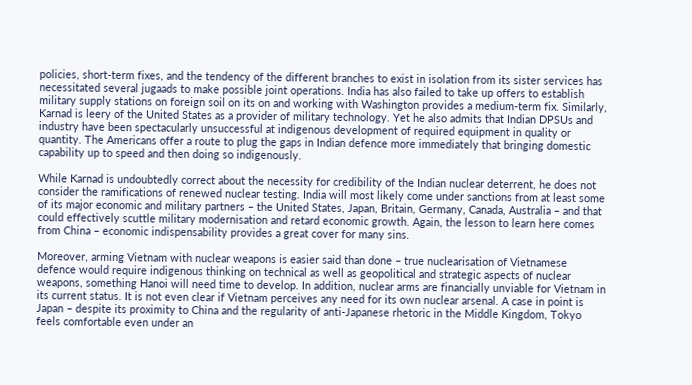policies, short-term fixes, and the tendency of the different branches to exist in isolation from its sister services has necessitated several jugaads to make possible joint operations. India has also failed to take up offers to establish military supply stations on foreign soil on its on and working with Washington provides a medium-term fix. Similarly, Karnad is leery of the United States as a provider of military technology. Yet he also admits that Indian DPSUs and industry have been spectacularly unsuccessful at indigenous development of required equipment in quality or quantity. The Americans offer a route to plug the gaps in Indian defence more immediately that bringing domestic capability up to speed and then doing so indigenously.

While Karnad is undoubtedly correct about the necessity for credibility of the Indian nuclear deterrent, he does not consider the ramifications of renewed nuclear testing. India will most likely come under sanctions from at least some of its major economic and military partners – the United States, Japan, Britain, Germany, Canada, Australia – and that could effectively scuttle military modernisation and retard economic growth. Again, the lesson to learn here comes from China – economic indispensability provides a great cover for many sins.

Moreover, arming Vietnam with nuclear weapons is easier said than done – true nuclearisation of Vietnamese defence would require indigenous thinking on technical as well as geopolitical and strategic aspects of nuclear weapons, something Hanoi will need time to develop. In addition, nuclear arms are financially unviable for Vietnam in its current status. It is not even clear if Vietnam perceives any need for its own nuclear arsenal. A case in point is Japan – despite its proximity to China and the regularity of anti-Japanese rhetoric in the Middle Kingdom, Tokyo feels comfortable even under an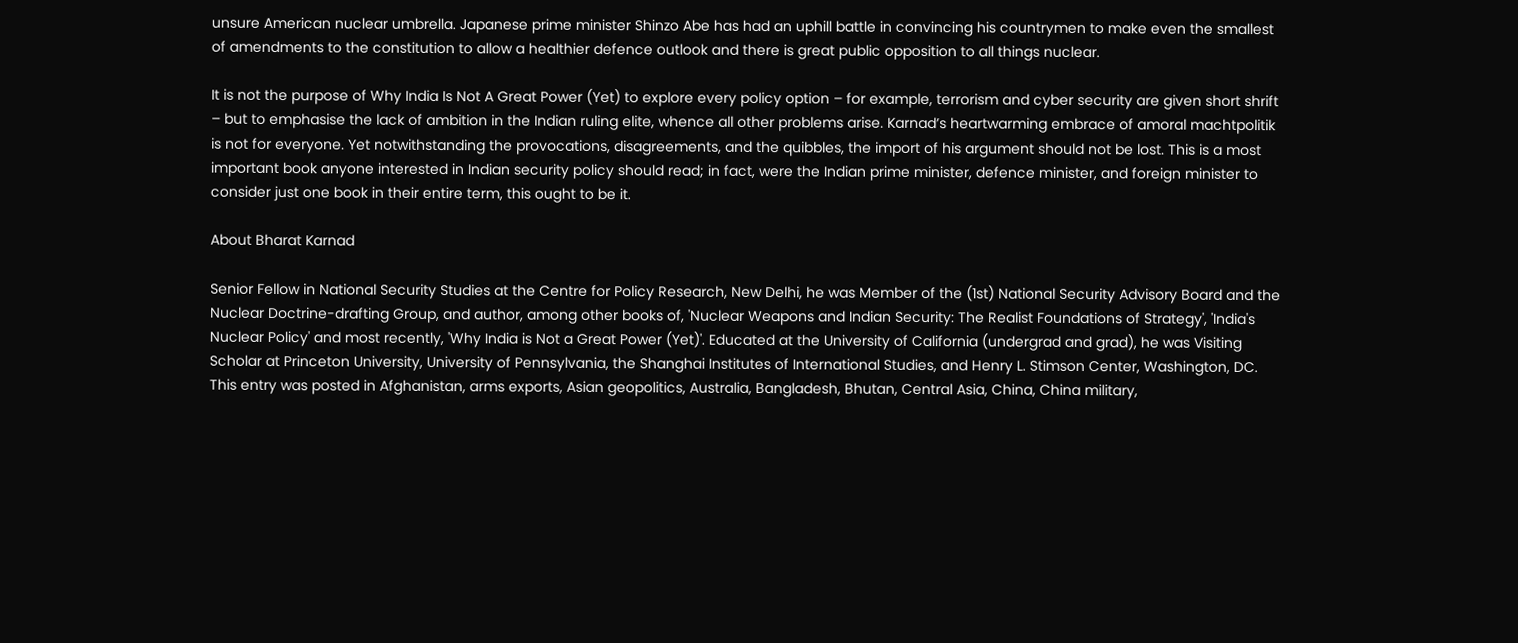unsure American nuclear umbrella. Japanese prime minister Shinzo Abe has had an uphill battle in convincing his countrymen to make even the smallest of amendments to the constitution to allow a healthier defence outlook and there is great public opposition to all things nuclear.

It is not the purpose of Why India Is Not A Great Power (Yet) to explore every policy option – for example, terrorism and cyber security are given short shrift – but to emphasise the lack of ambition in the Indian ruling elite, whence all other problems arise. Karnad’s heartwarming embrace of amoral machtpolitik is not for everyone. Yet notwithstanding the provocations, disagreements, and the quibbles, the import of his argument should not be lost. This is a most important book anyone interested in Indian security policy should read; in fact, were the Indian prime minister, defence minister, and foreign minister to consider just one book in their entire term, this ought to be it.

About Bharat Karnad

Senior Fellow in National Security Studies at the Centre for Policy Research, New Delhi, he was Member of the (1st) National Security Advisory Board and the Nuclear Doctrine-drafting Group, and author, among other books of, 'Nuclear Weapons and Indian Security: The Realist Foundations of Strategy', 'India's Nuclear Policy' and most recently, 'Why India is Not a Great Power (Yet)'. Educated at the University of California (undergrad and grad), he was Visiting Scholar at Princeton University, University of Pennsylvania, the Shanghai Institutes of International Studies, and Henry L. Stimson Center, Washington, DC.
This entry was posted in Afghanistan, arms exports, Asian geopolitics, Australia, Bangladesh, Bhutan, Central Asia, China, China military,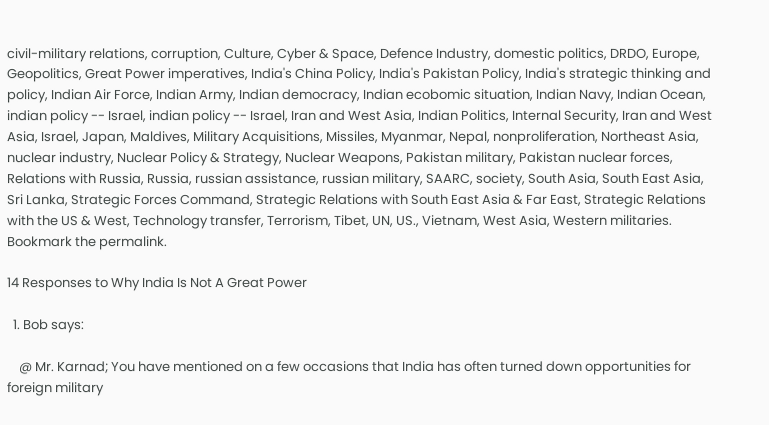civil-military relations, corruption, Culture, Cyber & Space, Defence Industry, domestic politics, DRDO, Europe, Geopolitics, Great Power imperatives, India's China Policy, India's Pakistan Policy, India's strategic thinking and policy, Indian Air Force, Indian Army, Indian democracy, Indian ecobomic situation, Indian Navy, Indian Ocean, indian policy -- Israel, indian policy -- Israel, Iran and West Asia, Indian Politics, Internal Security, Iran and West Asia, Israel, Japan, Maldives, Military Acquisitions, Missiles, Myanmar, Nepal, nonproliferation, Northeast Asia, nuclear industry, Nuclear Policy & Strategy, Nuclear Weapons, Pakistan military, Pakistan nuclear forces, Relations with Russia, Russia, russian assistance, russian military, SAARC, society, South Asia, South East Asia, Sri Lanka, Strategic Forces Command, Strategic Relations with South East Asia & Far East, Strategic Relations with the US & West, Technology transfer, Terrorism, Tibet, UN, US., Vietnam, West Asia, Western militaries. Bookmark the permalink.

14 Responses to Why India Is Not A Great Power

  1. Bob says:

    @ Mr. Karnad; You have mentioned on a few occasions that India has often turned down opportunities for foreign military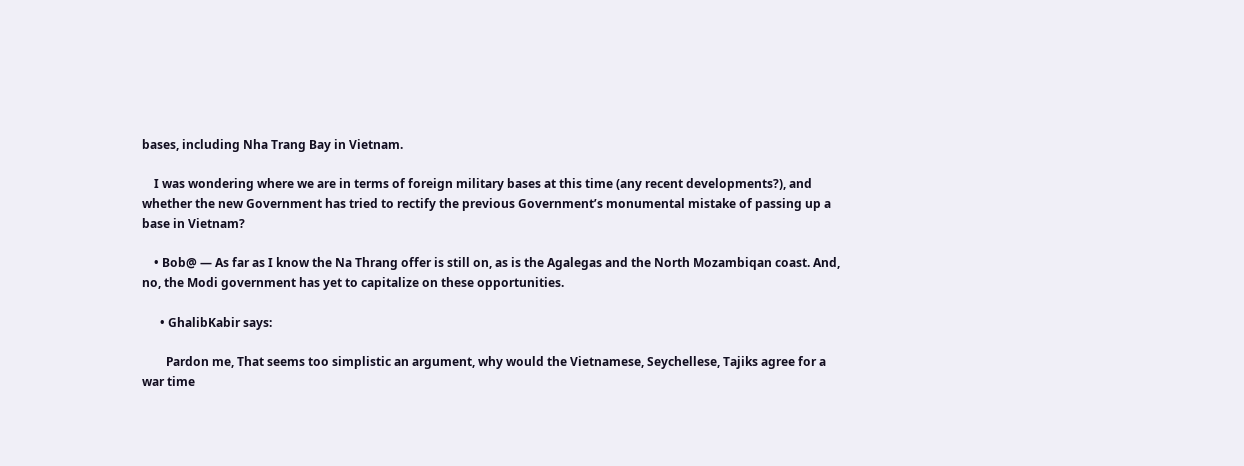bases, including Nha Trang Bay in Vietnam.

    I was wondering where we are in terms of foreign military bases at this time (any recent developments?), and whether the new Government has tried to rectify the previous Government’s monumental mistake of passing up a base in Vietnam?

    • Bob@ — As far as I know the Na Thrang offer is still on, as is the Agalegas and the North Mozambiqan coast. And, no, the Modi government has yet to capitalize on these opportunities.

      • GhalibKabir says:

        Pardon me, That seems too simplistic an argument, why would the Vietnamese, Seychellese, Tajiks agree for a war time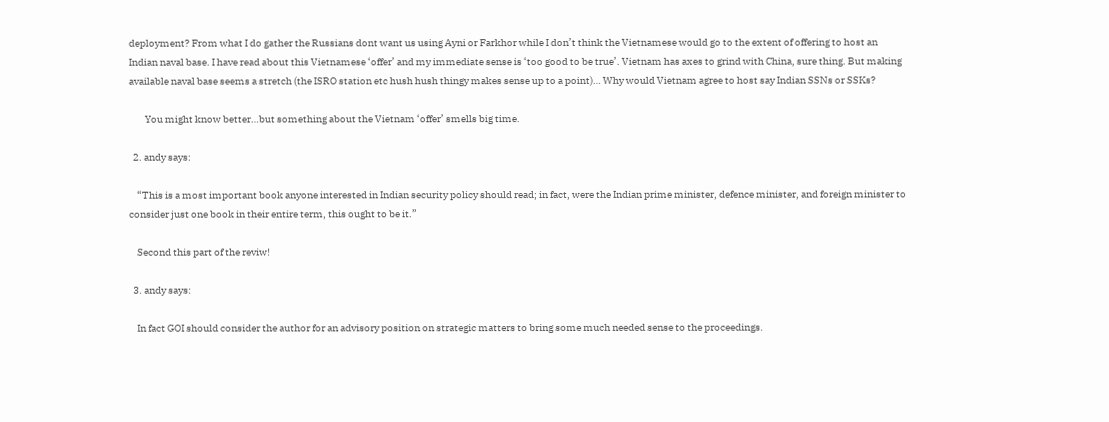deployment? From what I do gather the Russians dont want us using Ayni or Farkhor while I don’t think the Vietnamese would go to the extent of offering to host an Indian naval base. I have read about this Vietnamese ‘offer’ and my immediate sense is ‘too good to be true’. Vietnam has axes to grind with China, sure thing. But making available naval base seems a stretch (the ISRO station etc hush hush thingy makes sense up to a point)… Why would Vietnam agree to host say Indian SSNs or SSKs?

        You might know better…but something about the Vietnam ‘offer’ smells big time.

  2. andy says:

    “This is a most important book anyone interested in Indian security policy should read; in fact, were the Indian prime minister, defence minister, and foreign minister to consider just one book in their entire term, this ought to be it.”

    Second this part of the reviw!

  3. andy says:

    In fact GOI should consider the author for an advisory position on strategic matters to bring some much needed sense to the proceedings.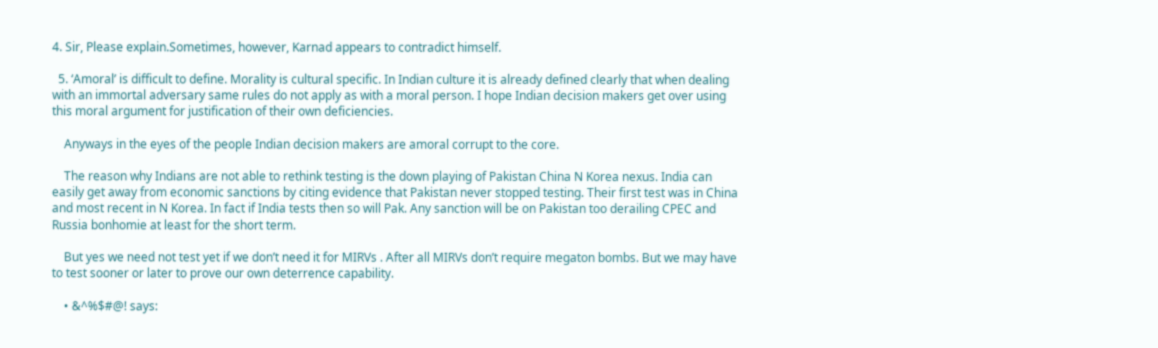4. Sir, Please explain.Sometimes, however, Karnad appears to contradict himself.

  5. ‘Amoral’ is difficult to define. Morality is cultural specific. In Indian culture it is already defined clearly that when dealing with an immortal adversary same rules do not apply as with a moral person. I hope Indian decision makers get over using this moral argument for justification of their own deficiencies.

    Anyways in the eyes of the people Indian decision makers are amoral corrupt to the core.

    The reason why Indians are not able to rethink testing is the down playing of Pakistan China N Korea nexus. India can easily get away from economic sanctions by citing evidence that Pakistan never stopped testing. Their first test was in China and most recent in N Korea. In fact if India tests then so will Pak. Any sanction will be on Pakistan too derailing CPEC and Russia bonhomie at least for the short term.

    But yes we need not test yet if we don’t need it for MIRVs . After all MIRVs don’t require megaton bombs. But we may have to test sooner or later to prove our own deterrence capability.

    • &^%$#@! says: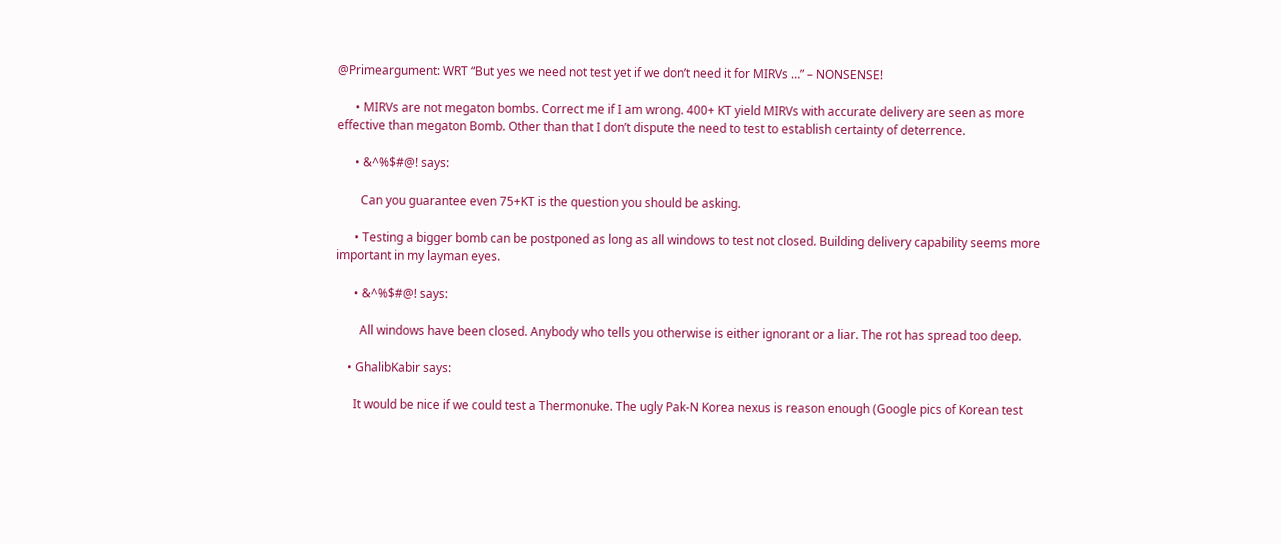@Primeargument: WRT “But yes we need not test yet if we don’t need it for MIRVs …” – NONSENSE!

      • MIRVs are not megaton bombs. Correct me if I am wrong. 400+ KT yield MIRVs with accurate delivery are seen as more effective than megaton Bomb. Other than that I don’t dispute the need to test to establish certainty of deterrence.

      • &^%$#@! says:

        Can you guarantee even 75+KT is the question you should be asking.

      • Testing a bigger bomb can be postponed as long as all windows to test not closed. Building delivery capability seems more important in my layman eyes.

      • &^%$#@! says:

        All windows have been closed. Anybody who tells you otherwise is either ignorant or a liar. The rot has spread too deep.

    • GhalibKabir says:

      It would be nice if we could test a Thermonuke. The ugly Pak-N Korea nexus is reason enough (Google pics of Korean test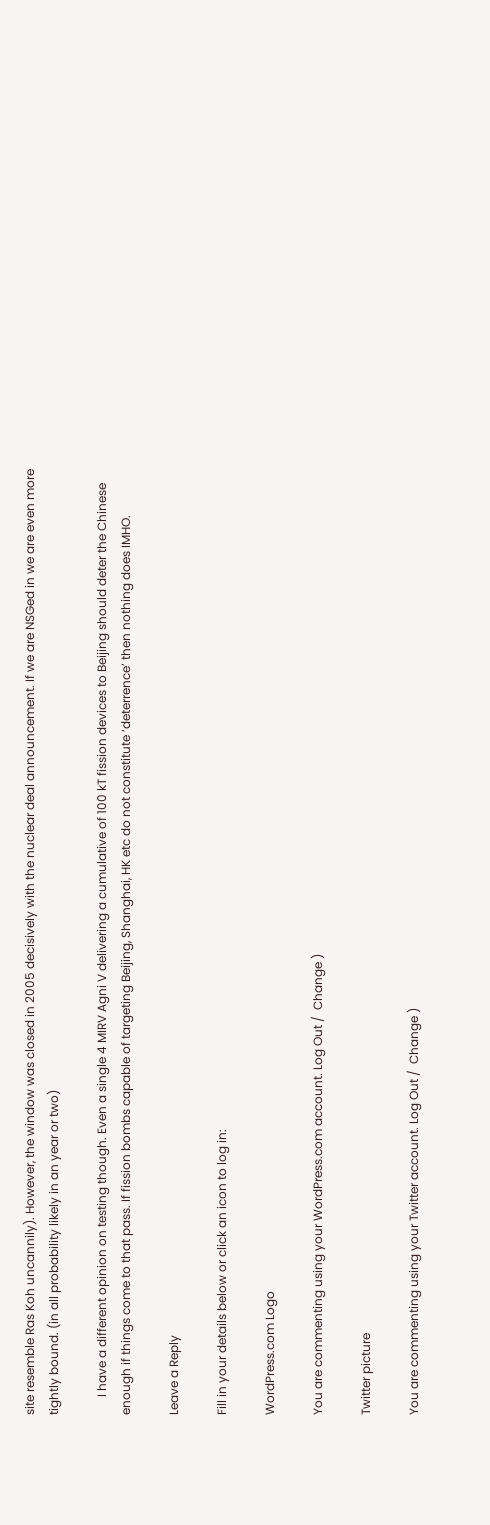site resemble Ras Koh uncannily). However, the window was closed in 2005 decisively with the nuclear deal announcement. If we are NSGed in we are even more tightly bound. (in all probability likely in an year or two)

      I have a different opinion on testing though. Even a single 4 MIRV Agni V delivering a cumulative of 100 kT fission devices to Beijing should deter the Chinese enough if things come to that pass. If fission bombs capable of targeting Beijing, Shanghai, HK etc do not constitute ‘deterrence’ then nothing does IMHO.

Leave a Reply

Fill in your details below or click an icon to log in:

WordPress.com Logo

You are commenting using your WordPress.com account. Log Out /  Change )

Twitter picture

You are commenting using your Twitter account. Log Out /  Change )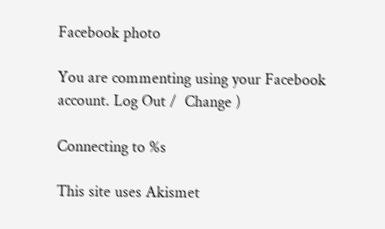Facebook photo

You are commenting using your Facebook account. Log Out /  Change )

Connecting to %s

This site uses Akismet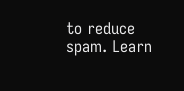to reduce spam. Learn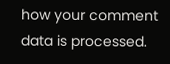how your comment data is processed.